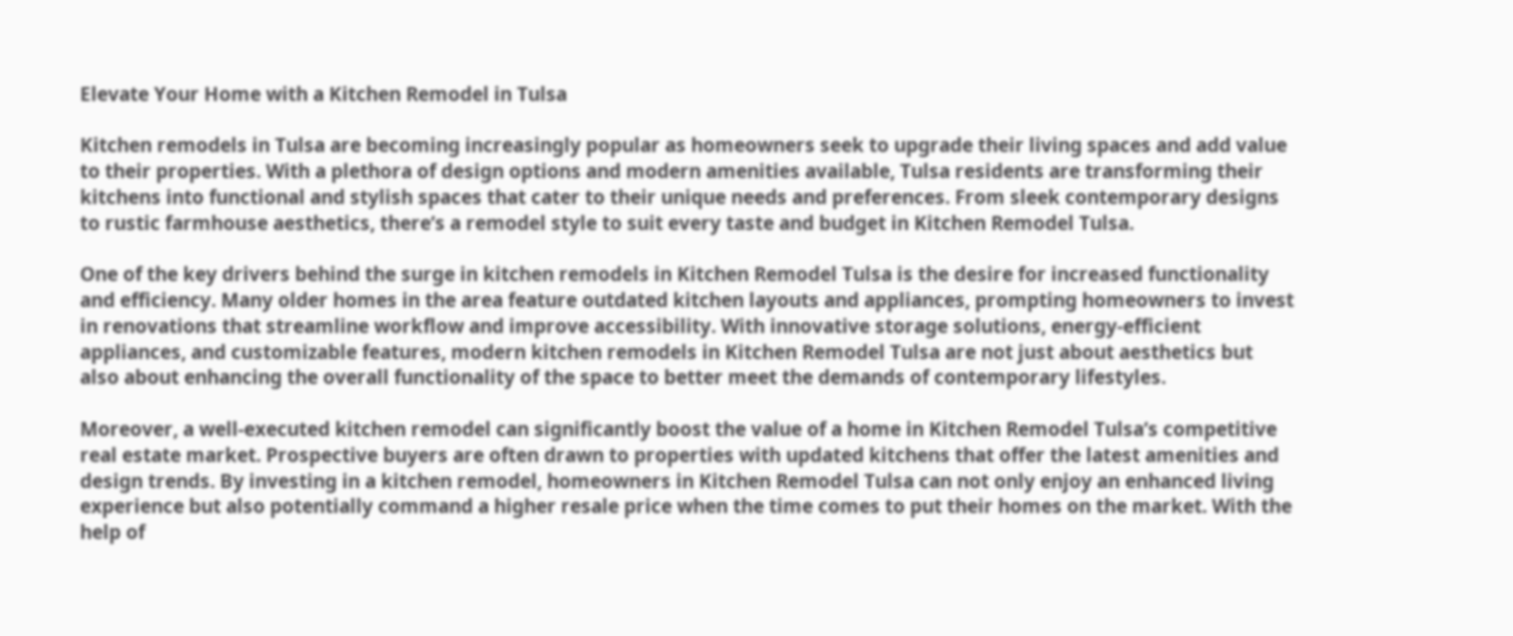Elevate Your Home with a Kitchen Remodel in Tulsa

Kitchen remodels in Tulsa are becoming increasingly popular as homeowners seek to upgrade their living spaces and add value to their properties. With a plethora of design options and modern amenities available, Tulsa residents are transforming their kitchens into functional and stylish spaces that cater to their unique needs and preferences. From sleek contemporary designs to rustic farmhouse aesthetics, there’s a remodel style to suit every taste and budget in Kitchen Remodel Tulsa.

One of the key drivers behind the surge in kitchen remodels in Kitchen Remodel Tulsa is the desire for increased functionality and efficiency. Many older homes in the area feature outdated kitchen layouts and appliances, prompting homeowners to invest in renovations that streamline workflow and improve accessibility. With innovative storage solutions, energy-efficient appliances, and customizable features, modern kitchen remodels in Kitchen Remodel Tulsa are not just about aesthetics but also about enhancing the overall functionality of the space to better meet the demands of contemporary lifestyles.

Moreover, a well-executed kitchen remodel can significantly boost the value of a home in Kitchen Remodel Tulsa’s competitive real estate market. Prospective buyers are often drawn to properties with updated kitchens that offer the latest amenities and design trends. By investing in a kitchen remodel, homeowners in Kitchen Remodel Tulsa can not only enjoy an enhanced living experience but also potentially command a higher resale price when the time comes to put their homes on the market. With the help of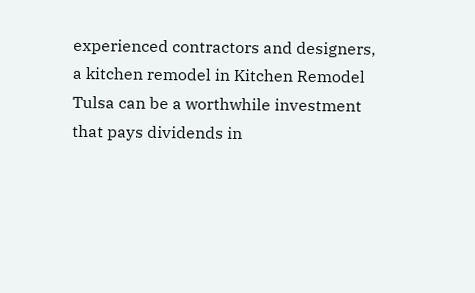experienced contractors and designers, a kitchen remodel in Kitchen Remodel Tulsa can be a worthwhile investment that pays dividends in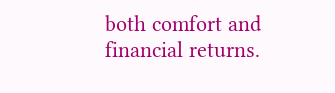both comfort and financial returns.